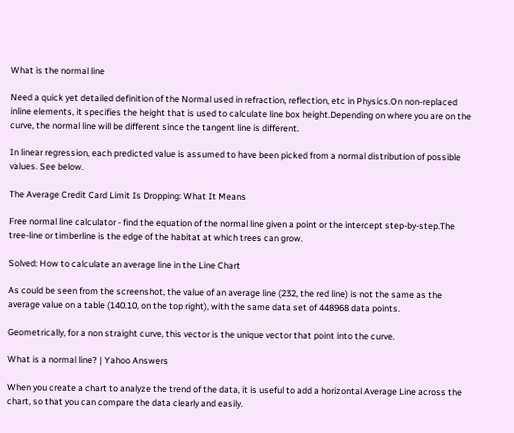What is the normal line

Need a quick yet detailed definition of the Normal used in refraction, reflection, etc in Physics.On non-replaced inline elements, it specifies the height that is used to calculate line box height.Depending on where you are on the curve, the normal line will be different since the tangent line is different.

In linear regression, each predicted value is assumed to have been picked from a normal distribution of possible values. See below.

The Average Credit Card Limit Is Dropping: What It Means

Free normal line calculator - find the equation of the normal line given a point or the intercept step-by-step.The tree-line or timberline is the edge of the habitat at which trees can grow.

Solved: How to calculate an average line in the Line Chart

As could be seen from the screenshot, the value of an average line (232, the red line) is not the same as the average value on a table (140.10, on the top right), with the same data set of 448968 data points.

Geometrically, for a non straight curve, this vector is the unique vector that point into the curve.

What is a normal line? | Yahoo Answers

When you create a chart to analyze the trend of the data, it is useful to add a horizontal Average Line across the chart, so that you can compare the data clearly and easily.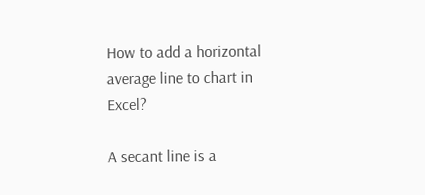How to add a horizontal average line to chart in Excel?

A secant line is a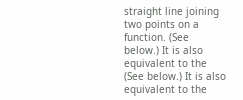straight line joining two points on a function. (See below.) It is also equivalent to the (See below.) It is also equivalent to the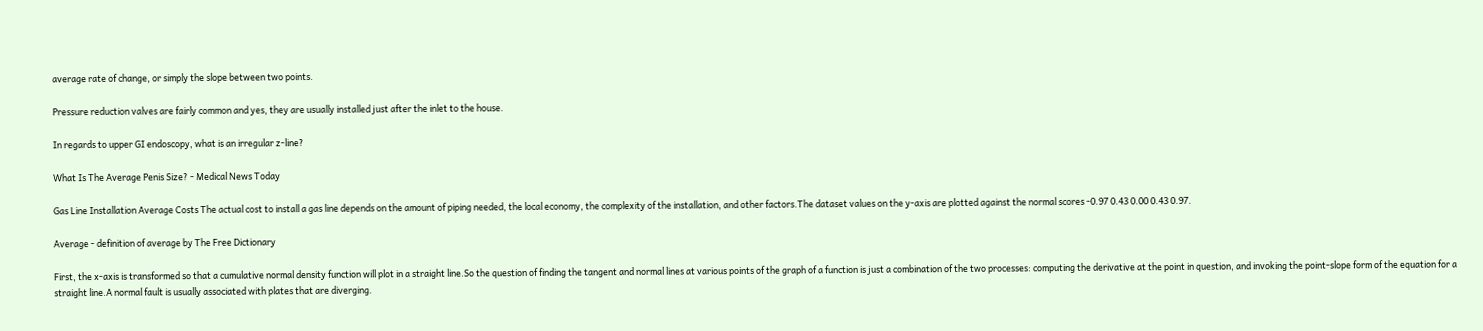average rate of change, or simply the slope between two points.

Pressure reduction valves are fairly common and yes, they are usually installed just after the inlet to the house.

In regards to upper GI endoscopy, what is an irregular z-line?

What Is The Average Penis Size? - Medical News Today

Gas Line Installation Average Costs The actual cost to install a gas line depends on the amount of piping needed, the local economy, the complexity of the installation, and other factors.The dataset values on the y-axis are plotted against the normal scores -0.97 0.43 0.00 0.43 0.97.

Average - definition of average by The Free Dictionary

First, the x-axis is transformed so that a cumulative normal density function will plot in a straight line.So the question of finding the tangent and normal lines at various points of the graph of a function is just a combination of the two processes: computing the derivative at the point in question, and invoking the point-slope form of the equation for a straight line.A normal fault is usually associated with plates that are diverging.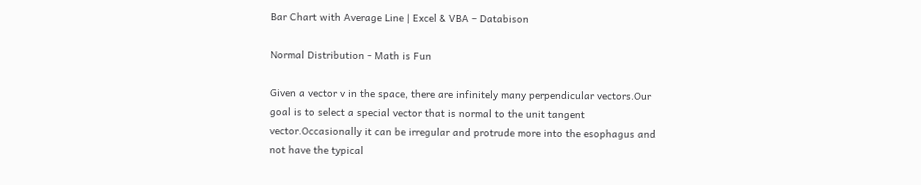Bar Chart with Average Line | Excel & VBA – Databison

Normal Distribution - Math is Fun

Given a vector v in the space, there are infinitely many perpendicular vectors.Our goal is to select a special vector that is normal to the unit tangent vector.Occasionally it can be irregular and protrude more into the esophagus and not have the typical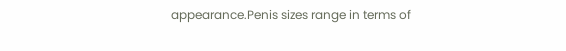appearance.Penis sizes range in terms of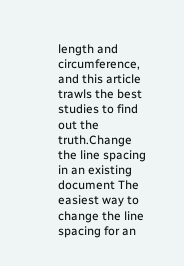length and circumference, and this article trawls the best studies to find out the truth.Change the line spacing in an existing document The easiest way to change the line spacing for an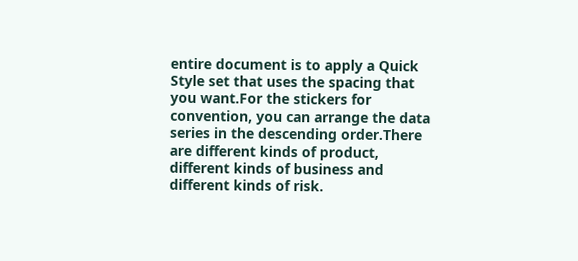entire document is to apply a Quick Style set that uses the spacing that you want.For the stickers for convention, you can arrange the data series in the descending order.There are different kinds of product, different kinds of business and different kinds of risk.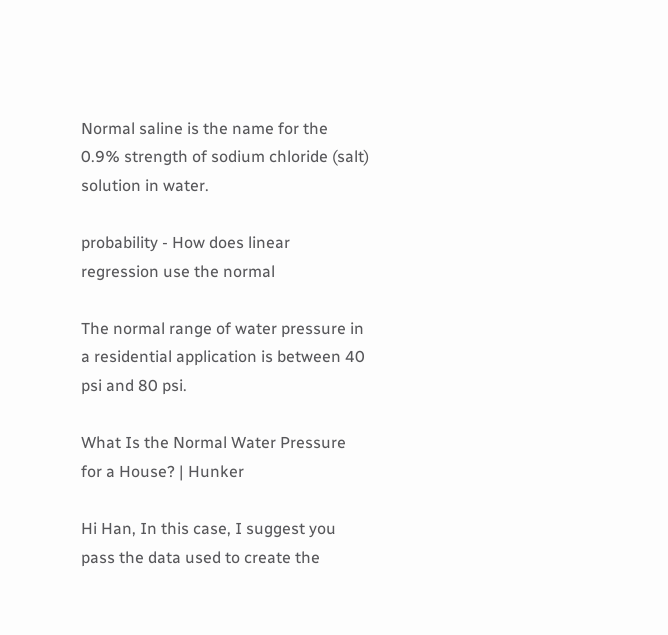Normal saline is the name for the 0.9% strength of sodium chloride (salt) solution in water.

probability - How does linear regression use the normal

The normal range of water pressure in a residential application is between 40 psi and 80 psi.

What Is the Normal Water Pressure for a House? | Hunker

Hi Han, In this case, I suggest you pass the data used to create the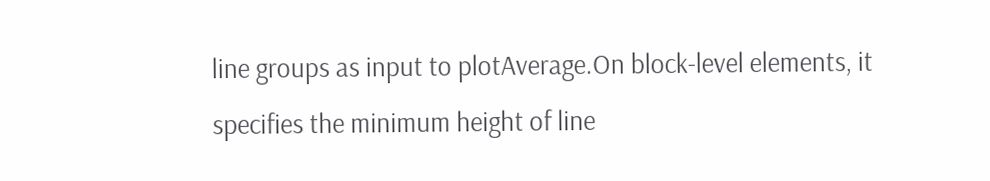line groups as input to plotAverage.On block-level elements, it specifies the minimum height of line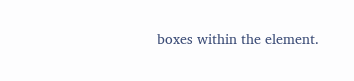boxes within the element.